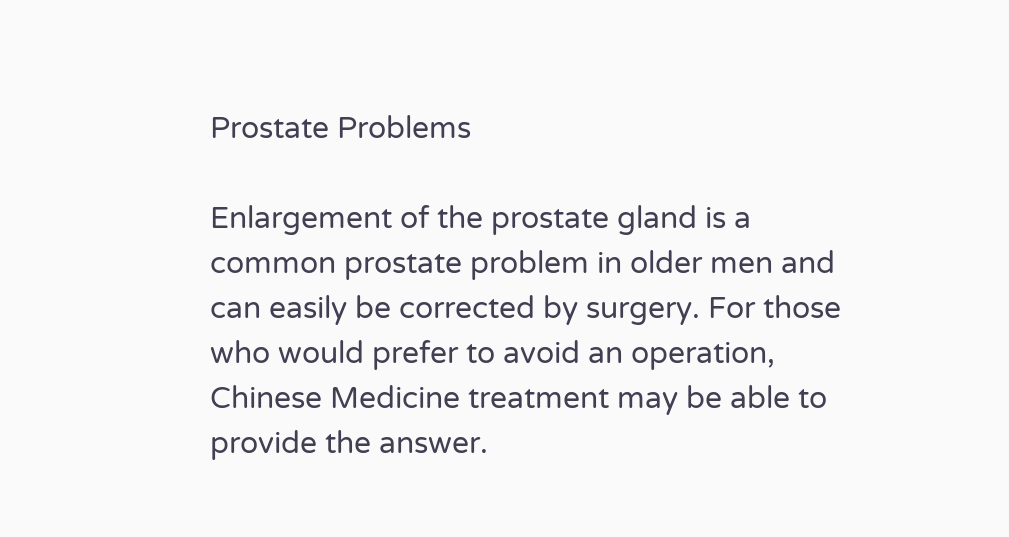Prostate Problems

Enlargement of the prostate gland is a common prostate problem in older men and can easily be corrected by surgery. For those who would prefer to avoid an operation, Chinese Medicine treatment may be able to provide the answer.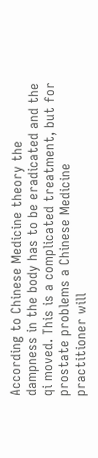According to Chinese Medicine theory the dampness in the body has to be eradicated and the qi moved. This is a complicated treatment, but for prostate problems a Chinese Medicine practitioner will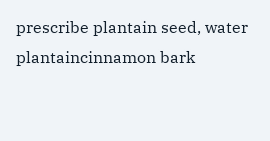prescribe plantain seed, water plantaincinnamon bark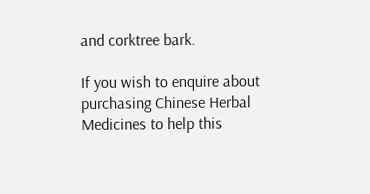and corktree bark.

If you wish to enquire about purchasing Chinese Herbal Medicines to help this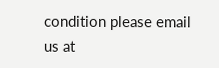condition please email us at